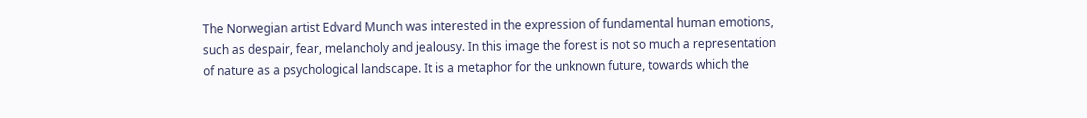The Norwegian artist Edvard Munch was interested in the expression of fundamental human emotions, such as despair, fear, melancholy and jealousy. In this image the forest is not so much a representation of nature as a psychological landscape. It is a metaphor for the unknown future, towards which the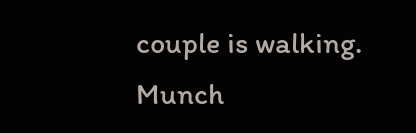couple is walking. Munch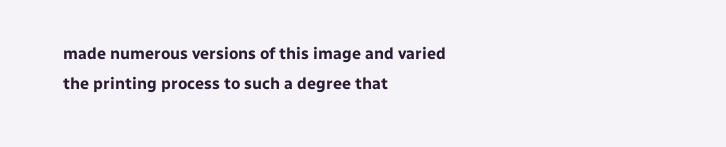made numerous versions of this image and varied the printing process to such a degree that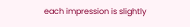each impression is slightly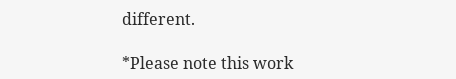different.

*Please note this work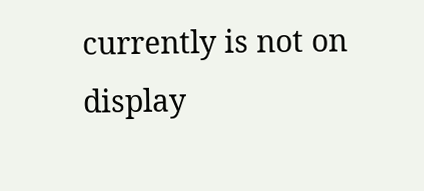currently is not on display